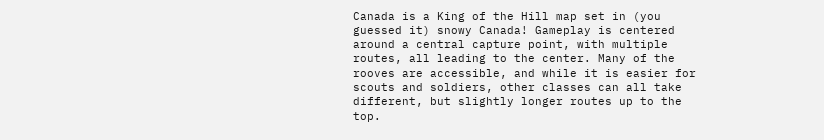Canada is a King of the Hill map set in (you guessed it) snowy Canada! Gameplay is centered around a central capture point, with multiple routes, all leading to the center. Many of the rooves are accessible, and while it is easier for scouts and soldiers, other classes can all take different, but slightly longer routes up to the top.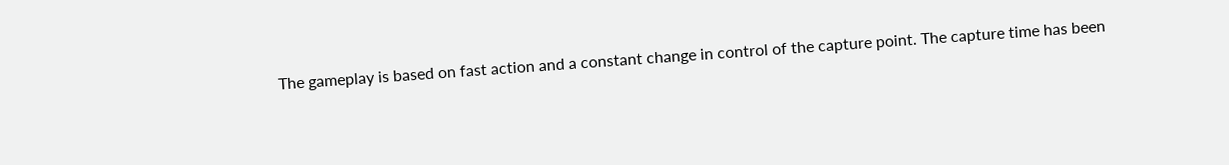The gameplay is based on fast action and a constant change in control of the capture point. The capture time has been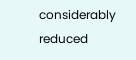considerably reduced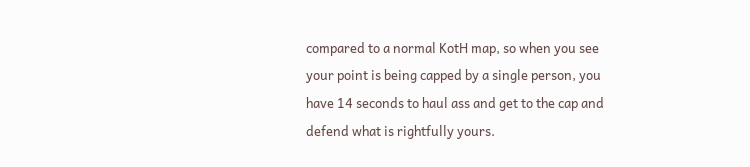compared to a normal KotH map, so when you see your point is being capped by a single person, you have 14 seconds to haul ass and get to the cap and defend what is rightfully yours.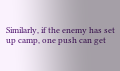Similarly, if the enemy has set up camp, one push can get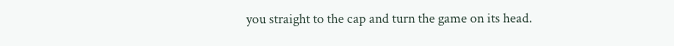you straight to the cap and turn the game on its head.